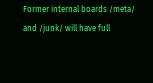Former internal boards /meta/ and /junk/ will have full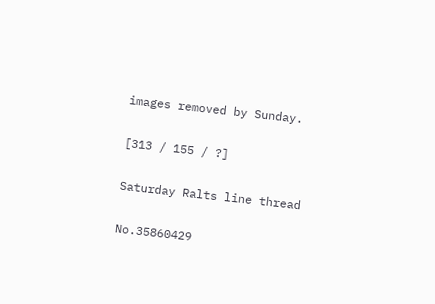images removed by Sunday.

[313 / 155 / ?]

Saturday Ralts line thread

No.35860429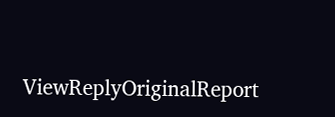ViewReplyOriginalReport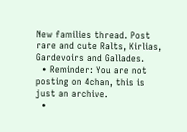New families thread. Post rare and cute Ralts, Kirlias, Gardevoirs and Gallades.
  • Reminder: You are not posting on 4chan, this is just an archive.
  •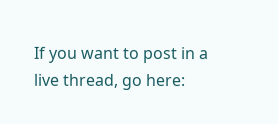If you want to post in a live thread, go here: